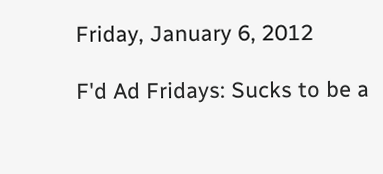Friday, January 6, 2012

F'd Ad Fridays: Sucks to be a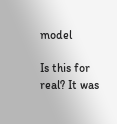model

Is this for real? It was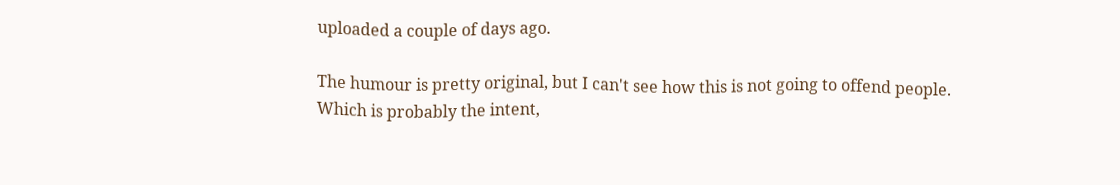uploaded a couple of days ago.

The humour is pretty original, but I can't see how this is not going to offend people. Which is probably the intent,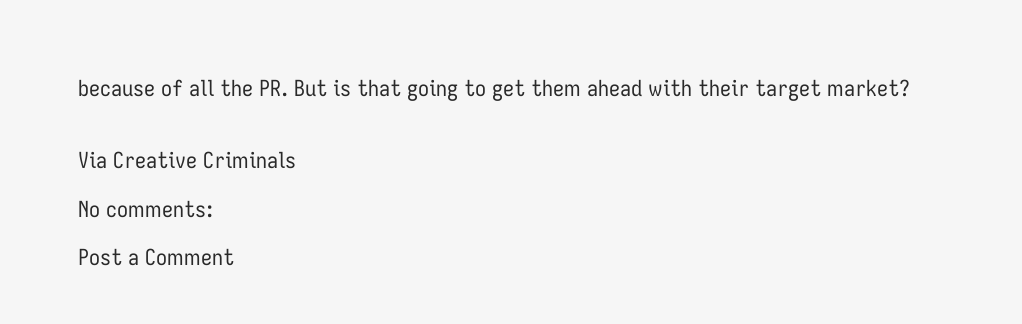because of all the PR. But is that going to get them ahead with their target market?


Via Creative Criminals

No comments:

Post a Comment